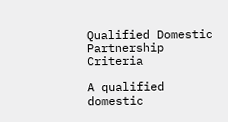Qualified Domestic Partnership Criteria

A qualified domestic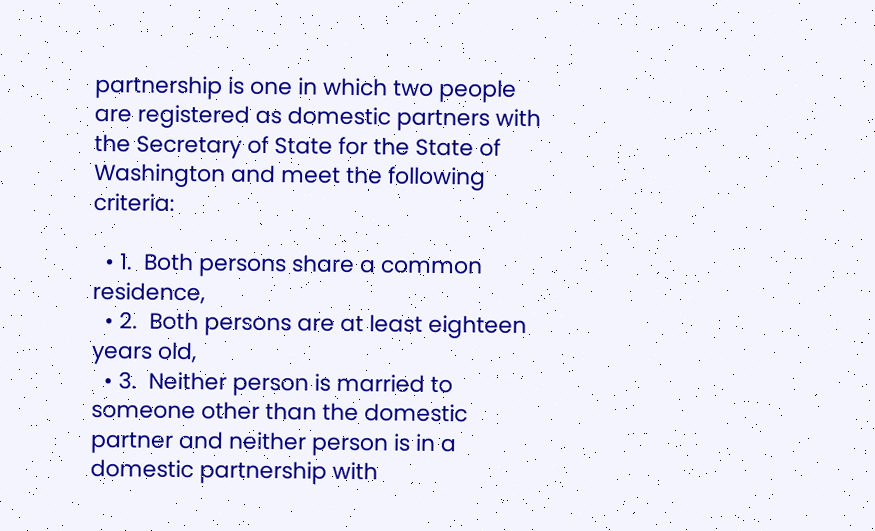partnership is one in which two people are registered as domestic partners with the Secretary of State for the State of Washington and meet the following criteria:

  • 1.  Both persons share a common residence,
  • 2.  Both persons are at least eighteen years old,
  • 3.  Neither person is married to someone other than the domestic partner and neither person is in a domestic partnership with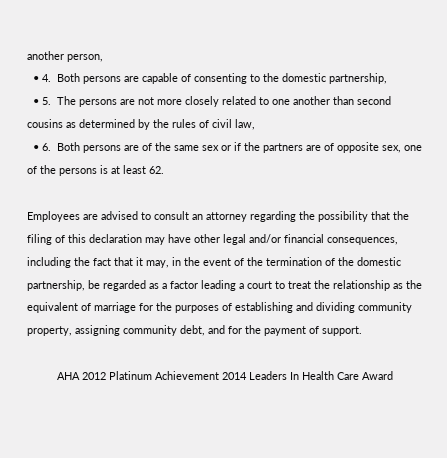another person,
  • 4.  Both persons are capable of consenting to the domestic partnership,
  • 5.  The persons are not more closely related to one another than second cousins as determined by the rules of civil law,
  • 6.  Both persons are of the same sex or if the partners are of opposite sex, one of the persons is at least 62.

Employees are advised to consult an attorney regarding the possibility that the filing of this declaration may have other legal and/or financial consequences, including the fact that it may, in the event of the termination of the domestic partnership, be regarded as a factor leading a court to treat the relationship as the equivalent of marriage for the purposes of establishing and dividing community property, assigning community debt, and for the payment of support.

          AHA 2012 Platinum Achievement 2014 Leaders In Health Care Award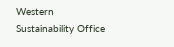Western Sustainability Office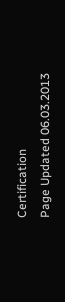Certification
Page Updated 06.03.2013